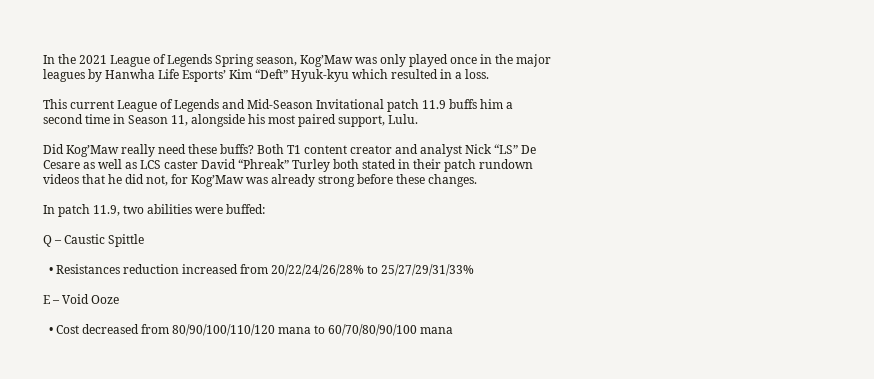In the 2021 League of Legends Spring season, Kog’Maw was only played once in the major leagues by Hanwha Life Esports’ Kim “Deft” Hyuk-kyu which resulted in a loss.

This current League of Legends and Mid-Season Invitational patch 11.9 buffs him a second time in Season 11, alongside his most paired support, Lulu.

Did Kog’Maw really need these buffs? Both T1 content creator and analyst Nick “LS” De Cesare as well as LCS caster David “Phreak” Turley both stated in their patch rundown videos that he did not, for Kog’Maw was already strong before these changes.

In patch 11.9, two abilities were buffed:

Q – Caustic Spittle

  • Resistances reduction increased from 20/22/24/26/28% to 25/27/29/31/33%

E – Void Ooze

  • Cost decreased from 80/90/100/110/120 mana to 60/70/80/90/100 mana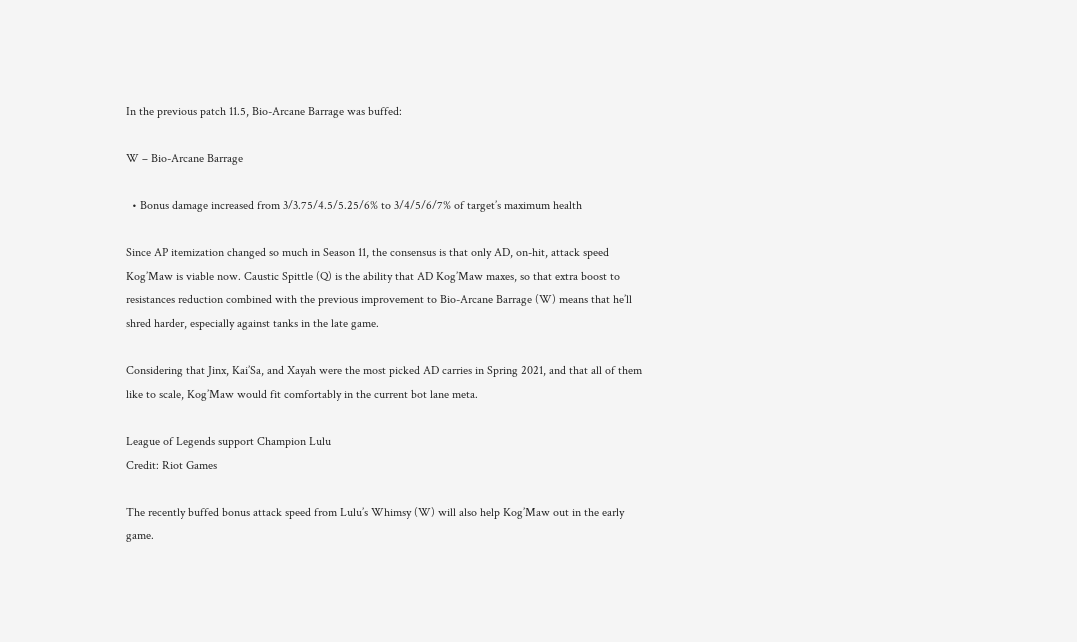In the previous patch 11.5, Bio-Arcane Barrage was buffed:

W – Bio-Arcane Barrage

  • Bonus damage increased from 3/3.75/4.5/5.25/6% to 3/4/5/6/7% of target’s maximum health

Since AP itemization changed so much in Season 11, the consensus is that only AD, on-hit, attack speed Kog’Maw is viable now. Caustic Spittle (Q) is the ability that AD Kog’Maw maxes, so that extra boost to resistances reduction combined with the previous improvement to Bio-Arcane Barrage (W) means that he’ll shred harder, especially against tanks in the late game.

Considering that Jinx, Kai’Sa, and Xayah were the most picked AD carries in Spring 2021, and that all of them like to scale, Kog’Maw would fit comfortably in the current bot lane meta.

League of Legends support Champion Lulu
Credit: Riot Games

The recently buffed bonus attack speed from Lulu’s Whimsy (W) will also help Kog’Maw out in the early game.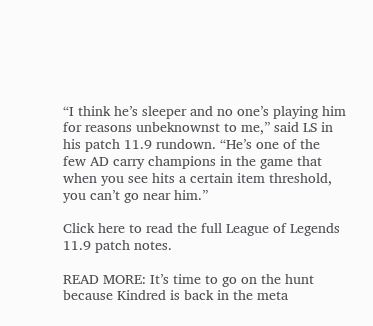“I think he’s sleeper and no one’s playing him for reasons unbeknownst to me,” said LS in his patch 11.9 rundown. “He’s one of the few AD carry champions in the game that when you see hits a certain item threshold, you can’t go near him.”

Click here to read the full League of Legends 11.9 patch notes.

READ MORE: It’s time to go on the hunt because Kindred is back in the meta